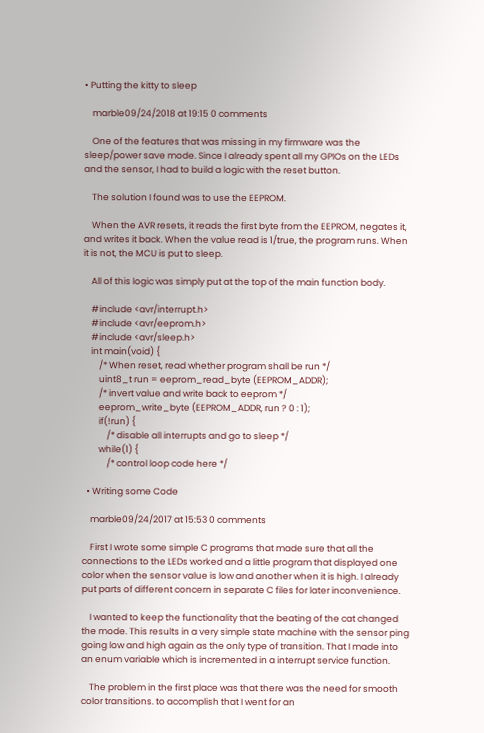• Putting the kitty to sleep

    marble09/24/2018 at 19:15 0 comments

    One of the features that was missing in my firmware was the sleep/power save mode. Since I already spent all my GPIOs on the LEDs and the sensor, I had to build a logic with the reset button.

    The solution I found was to use the EEPROM.

    When the AVR resets, it reads the first byte from the EEPROM, negates it, and writes it back. When the value read is 1/true, the program runs. When it is not, the MCU is put to sleep.

    All of this logic was simply put at the top of the main function body.

    #include <avr/interrupt.h>
    #include <avr/eeprom.h>
    #include <avr/sleep.h>
    int main(void) {
        /* When reset, read whether program shall be run */
        uint8_t run = eeprom_read_byte (EEPROM_ADDR);
        /* invert value and write back to eeprom */
        eeprom_write_byte (EEPROM_ADDR, run ? 0 : 1);
        if(!run) {
            /* disable all interrupts and go to sleep */
        while(1) {
            /* control loop code here */

  • Writing some Code

    marble09/24/2017 at 15:53 0 comments

    First I wrote some simple C programs that made sure that all the connections to the LEDs worked and a little program that displayed one color when the sensor value is low and another when it is high. I already put parts of different concern in separate C files for later inconvenience.

    I wanted to keep the functionality that the beating of the cat changed the mode. This results in a very simple state machine with the sensor ping going low and high again as the only type of transition. That I made into an enum variable which is incremented in a interrupt service function.

    The problem in the first place was that there was the need for smooth color transitions. to accomplish that I went for an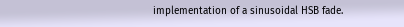implementation of a sinusoidal HSB fade.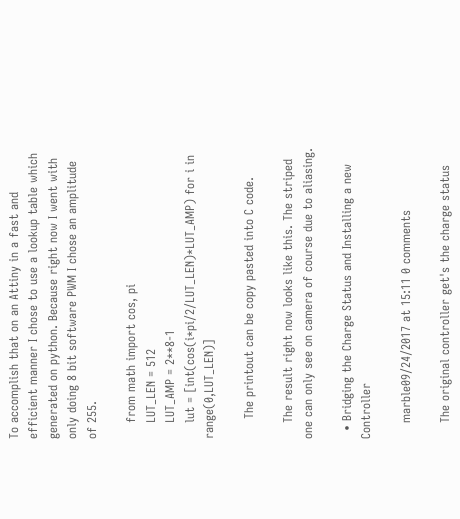To accomplish that on an Attiny in a fast and efficient manner I chose to use a lookup table which generated on python. Because right now I went with only doing 8 bit software PWM I chose an amplitude of 255.

    from math import cos, pi
    LUT_LEN = 512
    LUT_AMP = 2**8-1
    lut = [int(cos(i*pi/2/LUT_LEN)*LUT_AMP) for i in range(0,LUT_LEN)]

     The printout can be copy pasted into C code.

    The result right now looks like this. The striped one can only see on camera of course due to aliasing.

  • Bridging the Charge Status and Installing a new Controller

    marble09/24/2017 at 15:11 0 comments

    The original controller get's the charge status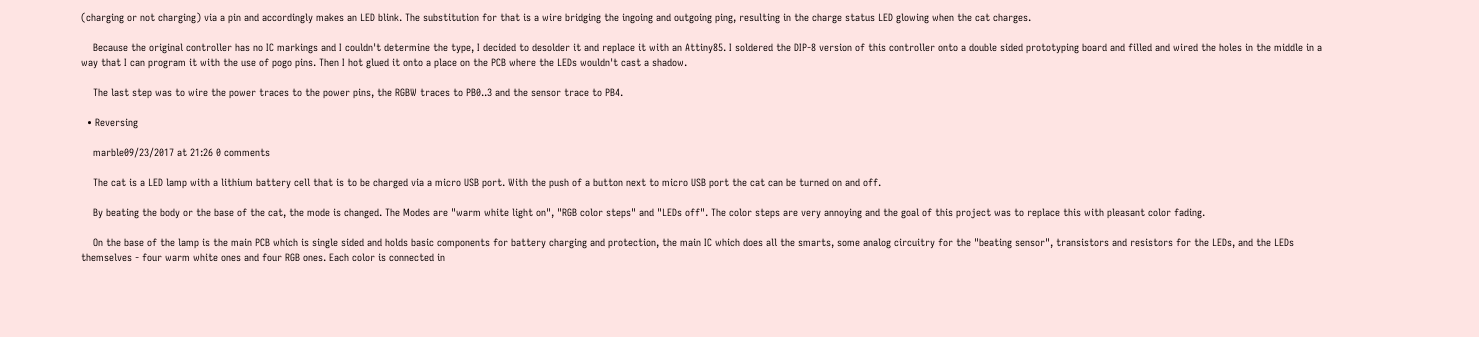(charging or not charging) via a pin and accordingly makes an LED blink. The substitution for that is a wire bridging the ingoing and outgoing ping, resulting in the charge status LED glowing when the cat charges.

    Because the original controller has no IC markings and I couldn't determine the type, I decided to desolder it and replace it with an Attiny85. I soldered the DIP-8 version of this controller onto a double sided prototyping board and filled and wired the holes in the middle in a way that I can program it with the use of pogo pins. Then I hot glued it onto a place on the PCB where the LEDs wouldn't cast a shadow.

    The last step was to wire the power traces to the power pins, the RGBW traces to PB0..3 and the sensor trace to PB4.

  • Reversing

    marble09/23/2017 at 21:26 0 comments

    The cat is a LED lamp with a lithium battery cell that is to be charged via a micro USB port. With the push of a button next to micro USB port the cat can be turned on and off.

    By beating the body or the base of the cat, the mode is changed. The Modes are "warm white light on", "RGB color steps" and "LEDs off". The color steps are very annoying and the goal of this project was to replace this with pleasant color fading.

    On the base of the lamp is the main PCB which is single sided and holds basic components for battery charging and protection, the main IC which does all the smarts, some analog circuitry for the "beating sensor", transistors and resistors for the LEDs, and the LEDs themselves - four warm white ones and four RGB ones. Each color is connected in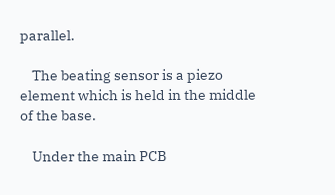parallel.

    The beating sensor is a piezo element which is held in the middle of the base.

    Under the main PCB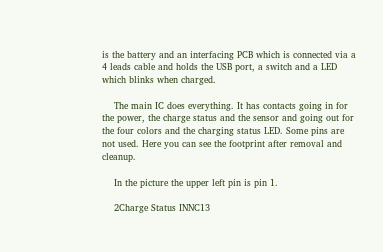is the battery and an interfacing PCB which is connected via a 4 leads cable and holds the USB port, a switch and a LED which blinks when charged.

    The main IC does everything. It has contacts going in for the power, the charge status and the sensor and going out for the four colors and the charging status LED. Some pins are not used. Here you can see the footprint after removal and cleanup.

    In the picture the upper left pin is pin 1.

    2Charge Status INNC13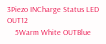3Piezo INCharge Status LED OUT12
    5Warm White OUTBlue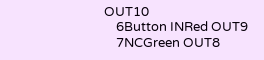OUT10
    6Button INRed OUT9
    7NCGreen OUT8